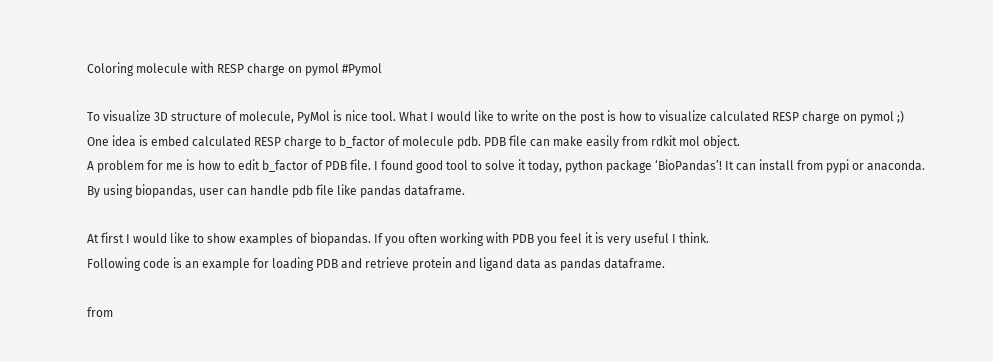Coloring molecule with RESP charge on pymol #Pymol

To visualize 3D structure of molecule, PyMol is nice tool. What I would like to write on the post is how to visualize calculated RESP charge on pymol ;)
One idea is embed calculated RESP charge to b_factor of molecule pdb. PDB file can make easily from rdkit mol object.
A problem for me is how to edit b_factor of PDB file. I found good tool to solve it today, python package ‘BioPandas’! It can install from pypi or anaconda.
By using biopandas, user can handle pdb file like pandas dataframe.

At first I would like to show examples of biopandas. If you often working with PDB you feel it is very useful I think.
Following code is an example for loading PDB and retrieve protein and ligand data as pandas dataframe.

from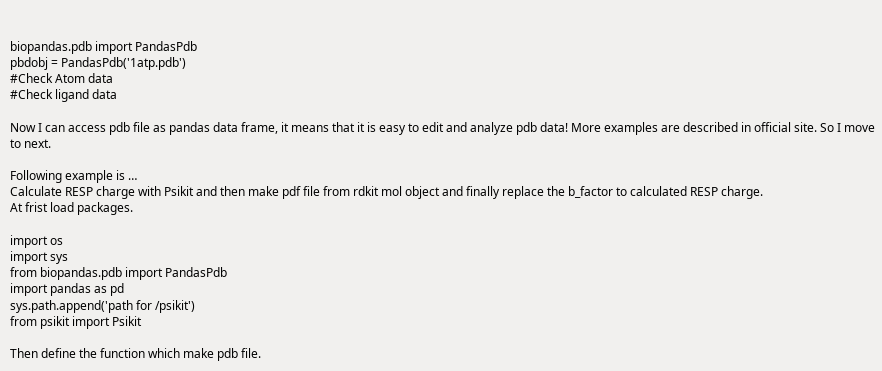biopandas.pdb import PandasPdb
pbdobj = PandasPdb('1atp.pdb')
#Check Atom data
#Check ligand data

Now I can access pdb file as pandas data frame, it means that it is easy to edit and analyze pdb data! More examples are described in official site. So I move to next.

Following example is …
Calculate RESP charge with Psikit and then make pdf file from rdkit mol object and finally replace the b_factor to calculated RESP charge.
At frist load packages.

import os
import sys
from biopandas.pdb import PandasPdb
import pandas as pd
sys.path.append('path for /psikit')
from psikit import Psikit

Then define the function which make pdb file.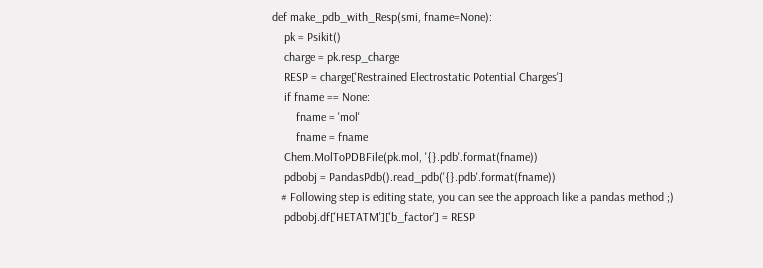def make_pdb_with_Resp(smi, fname=None):
    pk = Psikit()
    charge = pk.resp_charge
    RESP = charge['Restrained Electrostatic Potential Charges']
    if fname == None:
        fname = 'mol'
        fname = fname
    Chem.MolToPDBFile(pk.mol, '{}.pdb'.format(fname))
    pdbobj = PandasPdb().read_pdb('{}.pdb'.format(fname))
   # Following step is editing state, you can see the approach like a pandas method ;)
    pdbobj.df['HETATM']['b_factor'] = RESP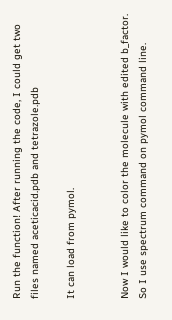Run the function! After running the code, I could get two files named aceticacid.pdb and tetrazole.pdb

It can load from pymol.


Now I would like to color the molecule with edited b_factor. So I use spectrum command on pymol command line.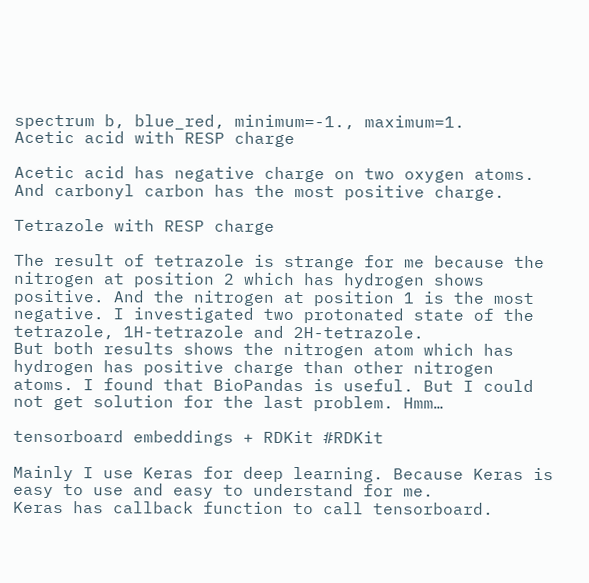spectrum b, blue_red, minimum=-1., maximum=1.
Acetic acid with RESP charge

Acetic acid has negative charge on two oxygen atoms. And carbonyl carbon has the most positive charge.

Tetrazole with RESP charge

The result of tetrazole is strange for me because the nitrogen at position 2 which has hydrogen shows positive. And the nitrogen at position 1 is the most negative. I investigated two protonated state of the tetrazole, 1H-tetrazole and 2H-tetrazole.
But both results shows the nitrogen atom which has hydrogen has positive charge than other nitrogen atoms. I found that BioPandas is useful. But I could not get solution for the last problem. Hmm…

tensorboard embeddings + RDKit #RDKit

Mainly I use Keras for deep learning. Because Keras is easy to use and easy to understand for me.
Keras has callback function to call tensorboard.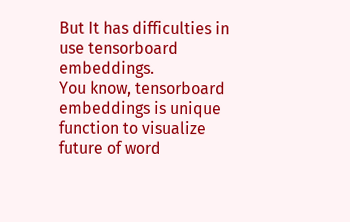But It has difficulties in use tensorboard embeddings.
You know, tensorboard embeddings is unique function to visualize future of word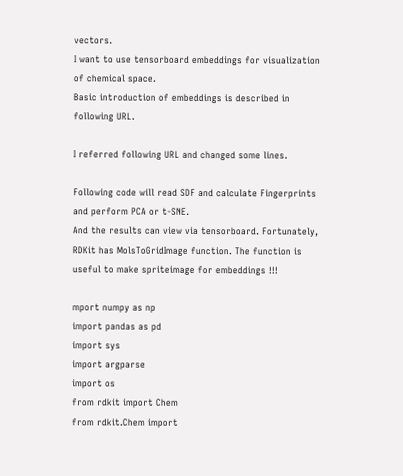vectors.
I want to use tensorboard embeddings for visualization of chemical space.
Basic introduction of embeddings is described in following URL.

I referred following URL and changed some lines.

Following code will read SDF and calculate Fingerprints and perform PCA or t-SNE.
And the results can view via tensorboard. Fortunately, RDKit has MolsToGridImage function. The function is useful to make spriteimage for embeddings !!!

mport numpy as np
import pandas as pd
import sys
import argparse
import os
from rdkit import Chem
from rdkit.Chem import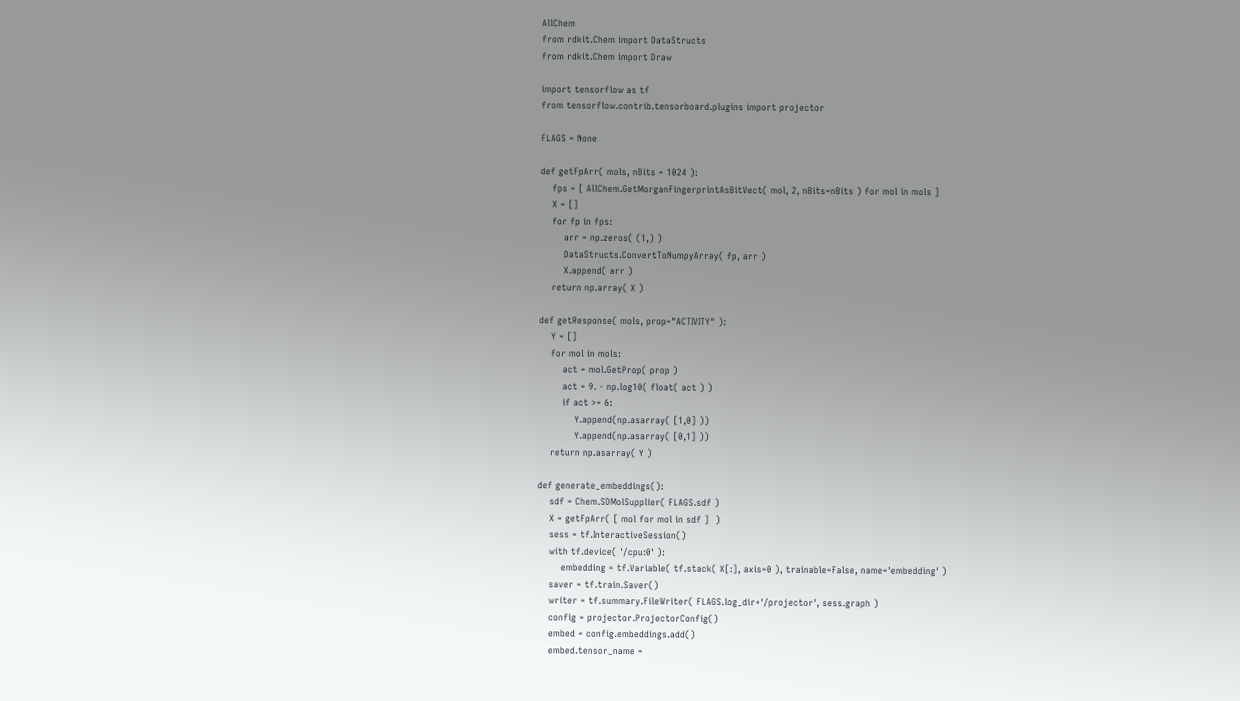AllChem
from rdkit.Chem import DataStructs
from rdkit.Chem import Draw

import tensorflow as tf
from tensorflow.contrib.tensorboard.plugins import projector

FLAGS = None

def getFpArr( mols, nBits = 1024 ):
    fps = [ AllChem.GetMorganFingerprintAsBitVect( mol, 2, nBits=nBits ) for mol in mols ]
    X = []
    for fp in fps:
        arr = np.zeros( (1,) )
        DataStructs.ConvertToNumpyArray( fp, arr )
        X.append( arr )
    return np.array( X )

def getResponse( mols, prop="ACTIVITY" ):
    Y = []
    for mol in mols:
        act = mol.GetProp( prop )
        act = 9. - np.log10( float( act ) )
        if act >= 6:
            Y.append(np.asarray( [1,0] ))
            Y.append(np.asarray( [0,1] ))
    return np.asarray( Y )

def generate_embeddings():
    sdf = Chem.SDMolSupplier( FLAGS.sdf )
    X = getFpArr( [ mol for mol in sdf ]  )
    sess = tf.InteractiveSession()
    with tf.device( '/cpu:0' ):
        embedding = tf.Variable( tf.stack( X[:], axis=0 ), trainable=False, name='embedding' )
    saver = tf.train.Saver()
    writer = tf.summary.FileWriter( FLAGS.log_dir+'/projector', sess.graph )
    config = projector.ProjectorConfig()
    embed = config.embeddings.add()
    embed.tensor_name =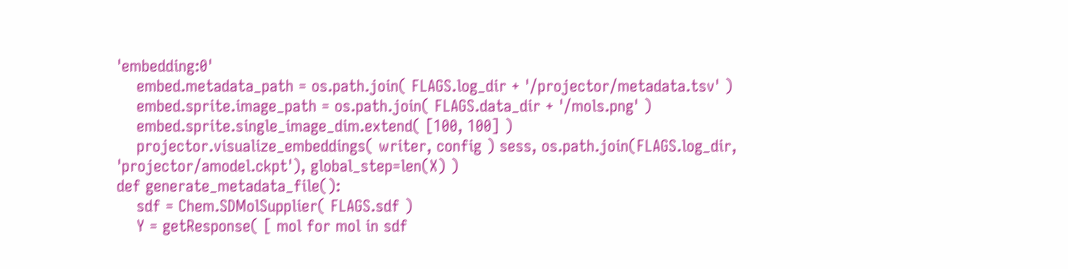'embedding:0'
    embed.metadata_path = os.path.join( FLAGS.log_dir + '/projector/metadata.tsv' )
    embed.sprite.image_path = os.path.join( FLAGS.data_dir + '/mols.png' )
    embed.sprite.single_image_dim.extend( [100, 100] )
    projector.visualize_embeddings( writer, config ) sess, os.path.join(FLAGS.log_dir, 'projector/amodel.ckpt'), global_step=len(X) )
def generate_metadata_file():
    sdf = Chem.SDMolSupplier( FLAGS.sdf )
    Y = getResponse( [ mol for mol in sdf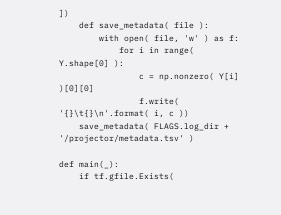])
    def save_metadata( file ):
        with open( file, 'w' ) as f:
            for i in range( Y.shape[0] ):
                c = np.nonzero( Y[i] )[0][0]
                f.write( '{}\t{}\n'.format( i, c ))
    save_metadata( FLAGS.log_dir + '/projector/metadata.tsv' )

def main(_):
    if tf.gfile.Exists(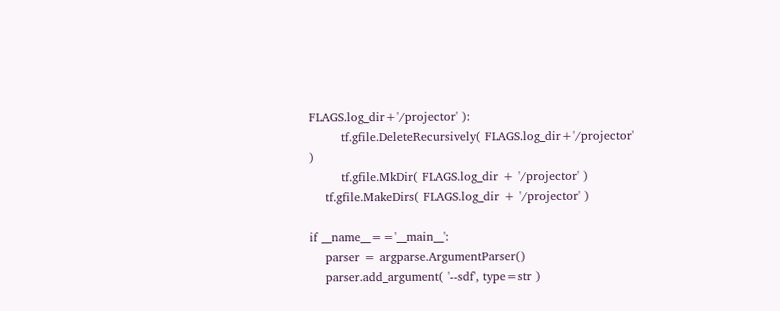FLAGS.log_dir+'/projector' ):
        tf.gfile.DeleteRecursively( FLAGS.log_dir+'/projector' )
        tf.gfile.MkDir( FLAGS.log_dir + '/projector' )
    tf.gfile.MakeDirs( FLAGS.log_dir + '/projector' )

if __name__=='__main__':
    parser = argparse.ArgumentParser()
    parser.add_argument( '--sdf', type=str )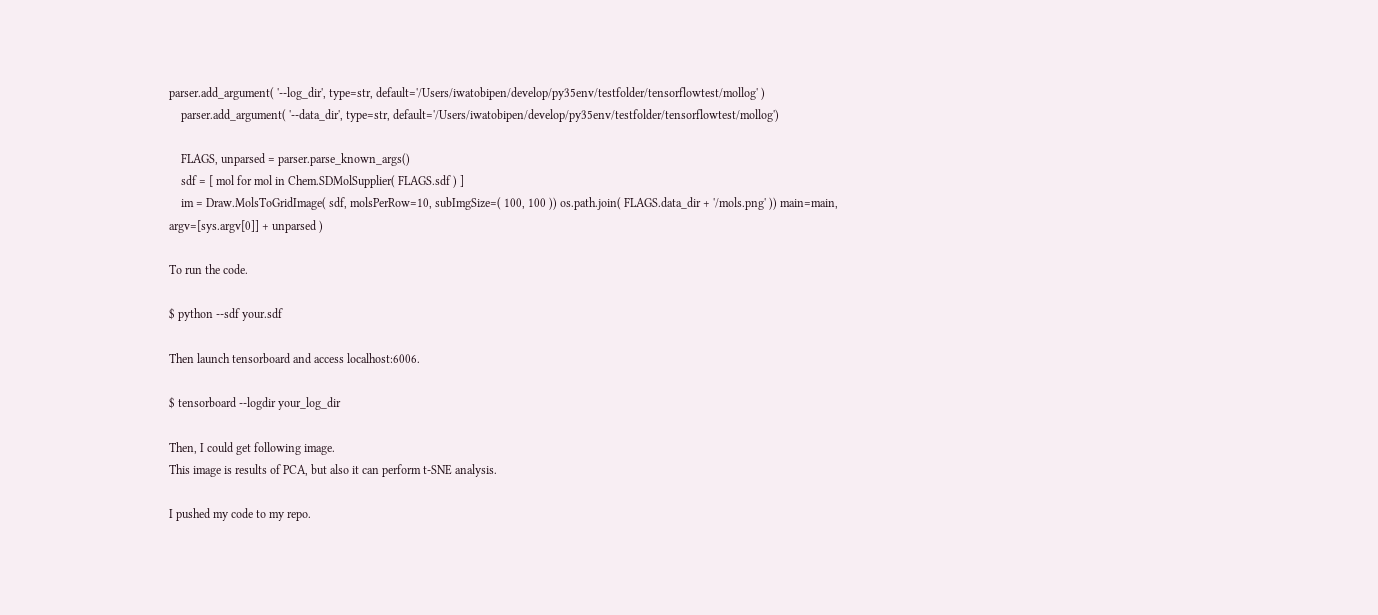parser.add_argument( '--log_dir', type=str, default='/Users/iwatobipen/develop/py35env/testfolder/tensorflowtest/mollog' )
    parser.add_argument( '--data_dir', type=str, default='/Users/iwatobipen/develop/py35env/testfolder/tensorflowtest/mollog')

    FLAGS, unparsed = parser.parse_known_args()
    sdf = [ mol for mol in Chem.SDMolSupplier( FLAGS.sdf ) ]
    im = Draw.MolsToGridImage( sdf, molsPerRow=10, subImgSize=( 100, 100 )) os.path.join( FLAGS.data_dir + '/mols.png' )) main=main, argv=[sys.argv[0]] + unparsed )

To run the code.

$ python --sdf your.sdf

Then launch tensorboard and access localhost:6006.

$ tensorboard --logdir your_log_dir

Then, I could get following image.
This image is results of PCA, but also it can perform t-SNE analysis.

I pushed my code to my repo.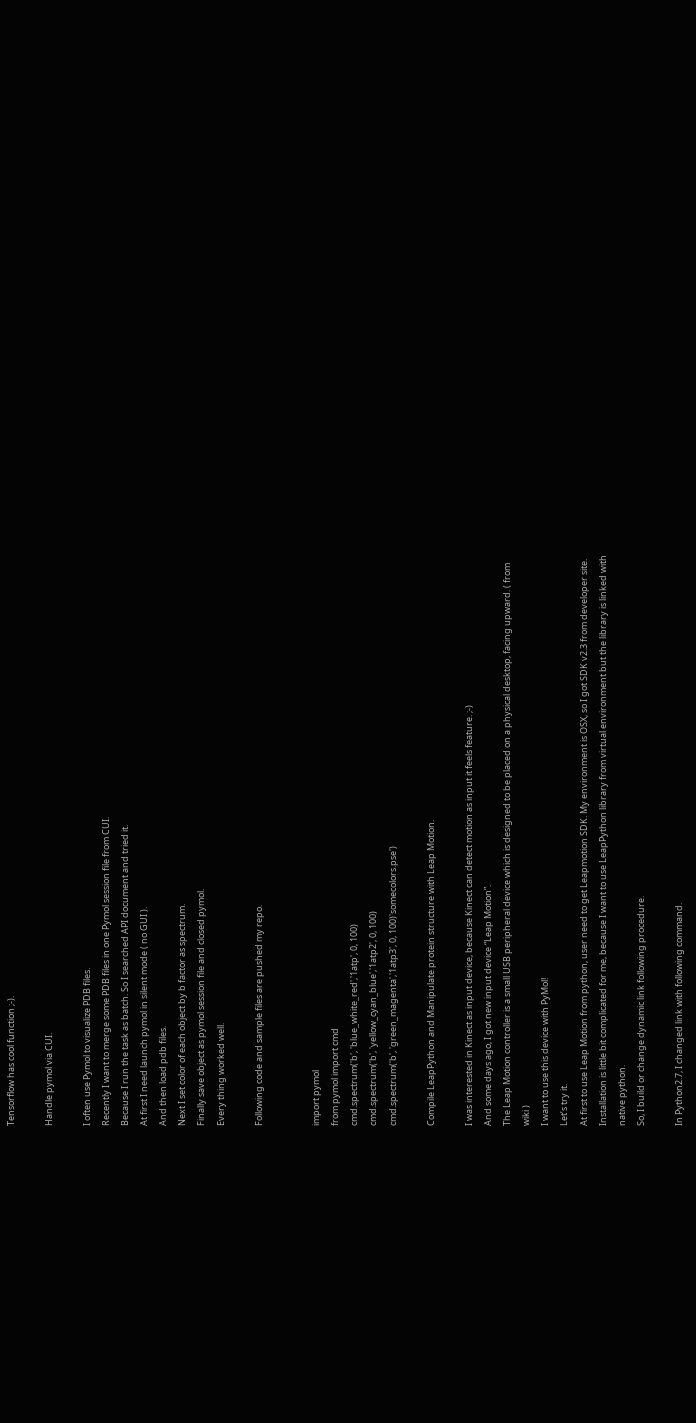Tensorflow has cool function ;-).

Handle pymol via CUI.

I often use Pymol to visualize PDB files.
Recently I want to merge some PDB files in one Pymol session file from CUI.
Because I run the task as batch. So I searched API document and tried it.
At first I need launch pymol in silent mode ( no GUI ).
And then load pdb files.
Next I set color of each object by b factor as spectrum.
Finally save object as pymol session file and closed pymol.
Every thing worked well.

Following code and sample files are pushed my repo.


import pymol
from pymol import cmd
cmd.spectrum('b', 'blue_white_red','1atp', 0, 100)
cmd.spectrum('b', 'yellow_cyan_blue','1atp2', 0, 100)
cmd.spectrum('b', 'green_magenta','1atp3', 0, 100)'somecolors.pse')

Compile LeapPython and Manipulate protein structure with Leap Motion.

I was interested in Kinect as input device, because Kinect can detect motion as input it feels feature. ;-)
And some days ago, I got new input device “Leap Motion”.
The Leap Motion controller is a small USB peripheral device which is designed to be placed on a physical desktop, facing upward. ( from wiki )
I want to use this device with PyMol!
Let’s try it.
At first to use Leap Motion from python, user need to get Leapmotion SDK. My environment is OSX, so I got SDK v2.3 from developer site.
Installation is little bit complicated for me, because I want to use LeapPython library from virtual environment but the library is linked with native python.
So, I build or change dynamic link following procedure.

In Python2.7, I changed link with following command.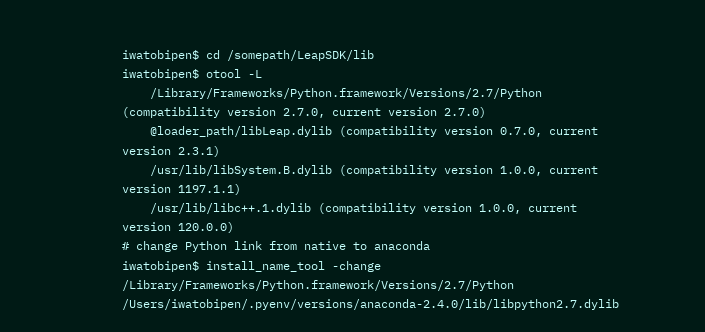iwatobipen$ cd /somepath/LeapSDK/lib
iwatobipen$ otool -L
    /Library/Frameworks/Python.framework/Versions/2.7/Python (compatibility version 2.7.0, current version 2.7.0)
    @loader_path/libLeap.dylib (compatibility version 0.7.0, current version 2.3.1)
    /usr/lib/libSystem.B.dylib (compatibility version 1.0.0, current version 1197.1.1)
    /usr/lib/libc++.1.dylib (compatibility version 1.0.0, current version 120.0.0)
# change Python link from native to anaconda
iwatobipen$ install_name_tool -change /Library/Frameworks/Python.framework/Versions/2.7/Python /Users/iwatobipen/.pyenv/versions/anaconda-2.4.0/lib/libpython2.7.dylib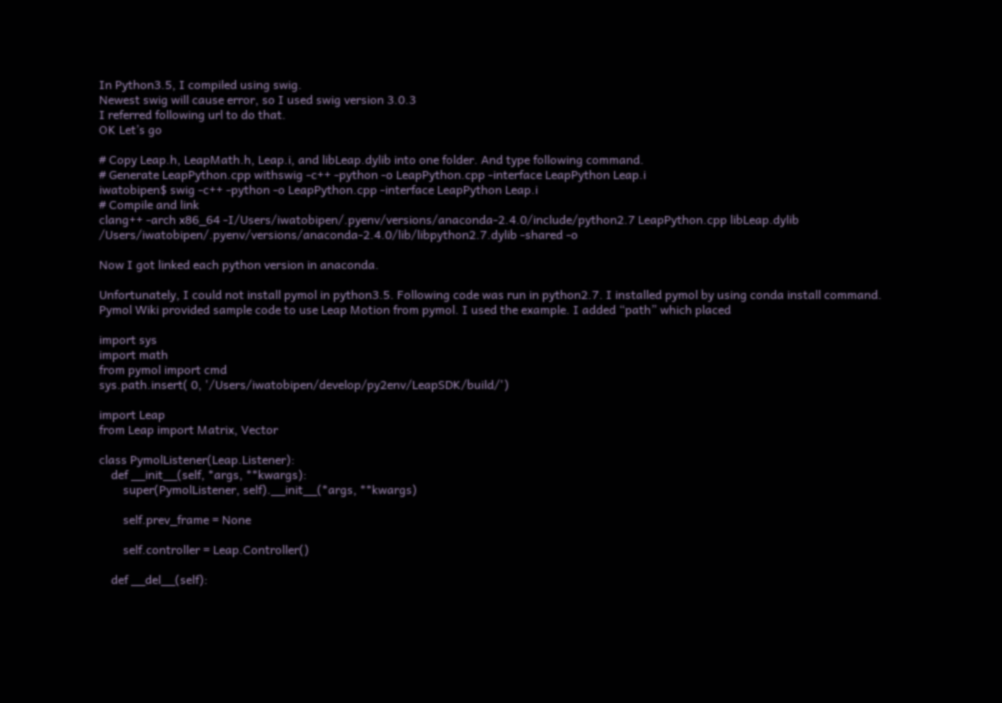In Python3.5, I compiled using swig.
Newest swig will cause error, so I used swig version 3.0.3
I referred following url to do that.
OK Let’s go

# Copy Leap.h, LeapMath.h, Leap.i, and libLeap.dylib into one folder. And type following command.
# Generate LeapPython.cpp withswig -c++ -python -o LeapPython.cpp -interface LeapPython Leap.i
iwatobipen$ swig -c++ -python -o LeapPython.cpp -interface LeapPython Leap.i
# Compile and link
clang++ -arch x86_64 -I/Users/iwatobipen/.pyenv/versions/anaconda-2.4.0/include/python2.7 LeapPython.cpp libLeap.dylib /Users/iwatobipen/.pyenv/versions/anaconda-2.4.0/lib/libpython2.7.dylib -shared -o

Now I got linked each python version in anaconda.

Unfortunately, I could not install pymol in python3.5. Following code was run in python2.7. I installed pymol by using conda install command.
Pymol Wiki provided sample code to use Leap Motion from pymol. I used the example. I added “path” which placed

import sys
import math
from pymol import cmd
sys.path.insert( 0, '/Users/iwatobipen/develop/py2env/LeapSDK/build/')

import Leap
from Leap import Matrix, Vector

class PymolListener(Leap.Listener):
    def __init__(self, *args, **kwargs):
        super(PymolListener, self).__init__(*args, **kwargs)

        self.prev_frame = None

        self.controller = Leap.Controller()

    def __del__(self):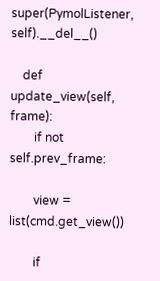super(PymolListener, self).__del__()

    def update_view(self, frame):
        if not self.prev_frame:

        view = list(cmd.get_view())

        if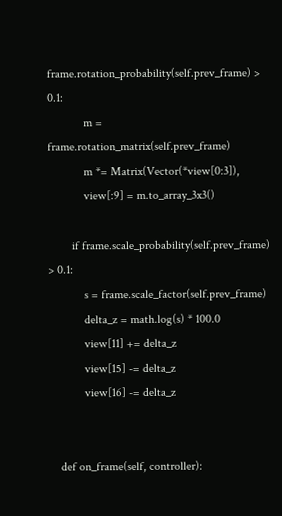frame.rotation_probability(self.prev_frame) > 0.1:
            m = frame.rotation_matrix(self.prev_frame)
            m *= Matrix(Vector(*view[0:3]),
            view[:9] = m.to_array_3x3()

        if frame.scale_probability(self.prev_frame) > 0.1:
            s = frame.scale_factor(self.prev_frame)
            delta_z = math.log(s) * 100.0
            view[11] += delta_z
            view[15] -= delta_z
            view[16] -= delta_z


    def on_frame(self, controller):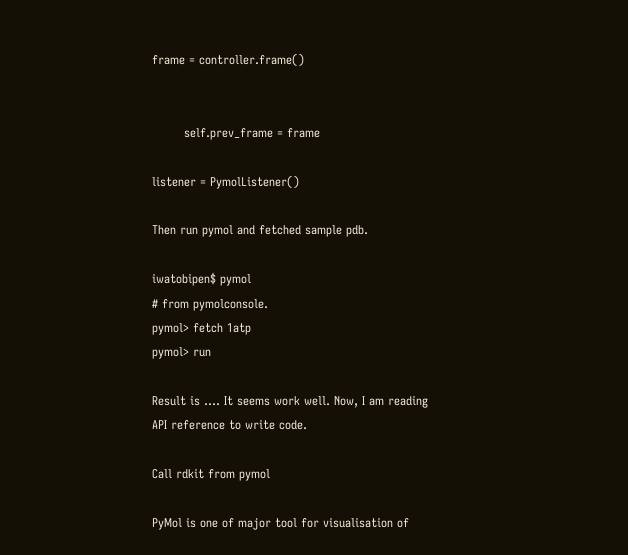frame = controller.frame()


        self.prev_frame = frame

listener = PymolListener()

Then run pymol and fetched sample pdb.

iwatobipen$ pymol
# from pymolconsole.
pymol> fetch 1atp
pymol> run

Result is …. It seems work well. Now, I am reading API reference to write code.

Call rdkit from pymol

PyMol is one of major tool for visualisation of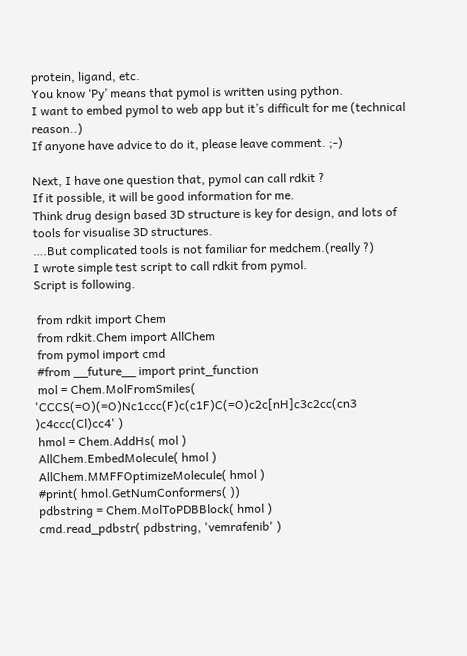protein, ligand, etc.
You know ‘Py’ means that pymol is written using python.
I want to embed pymol to web app but it’s difficult for me (technical reason..)
If anyone have advice to do it, please leave comment. ;-)

Next, I have one question that, pymol can call rdkit ?
If it possible, it will be good information for me.
Think drug design based 3D structure is key for design, and lots of tools for visualise 3D structures.
….But complicated tools is not familiar for medchem.(really ?)
I wrote simple test script to call rdkit from pymol.
Script is following.

 from rdkit import Chem
 from rdkit.Chem import AllChem
 from pymol import cmd
 #from __future__ import print_function
 mol = Chem.MolFromSmiles( 'CCCS(=O)(=O)Nc1ccc(F)c(c1F)C(=O)c2c[nH]c3c2cc(cn3    )c4ccc(Cl)cc4' )
 hmol = Chem.AddHs( mol )
 AllChem.EmbedMolecule( hmol )
 AllChem.MMFFOptimizeMolecule( hmol )
 #print( hmol.GetNumConformers( ))
 pdbstring = Chem.MolToPDBBlock( hmol )
 cmd.read_pdbstr( pdbstring, 'vemrafenib' )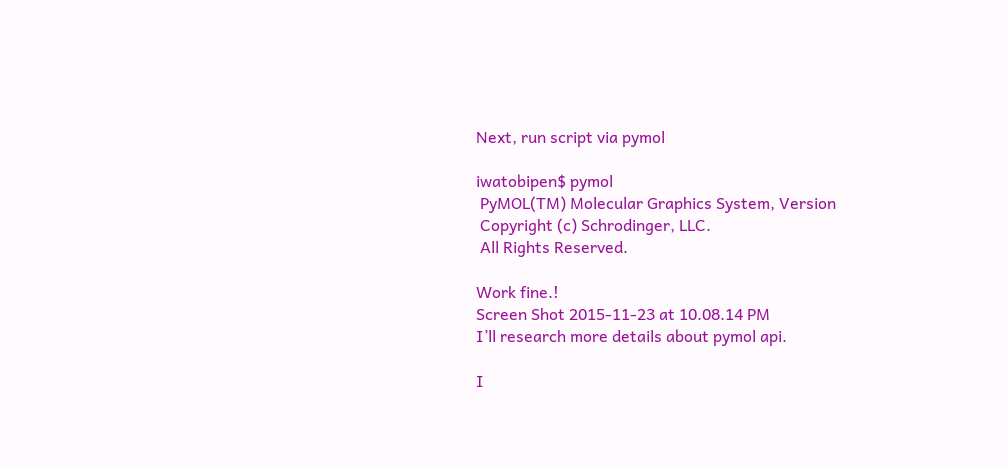Next, run script via pymol

iwatobipen$ pymol
 PyMOL(TM) Molecular Graphics System, Version
 Copyright (c) Schrodinger, LLC.
 All Rights Reserved.

Work fine.!
Screen Shot 2015-11-23 at 10.08.14 PM
I’ll research more details about pymol api.

I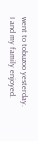went to tobuzoo yesterday.
I and my family enjoyed.